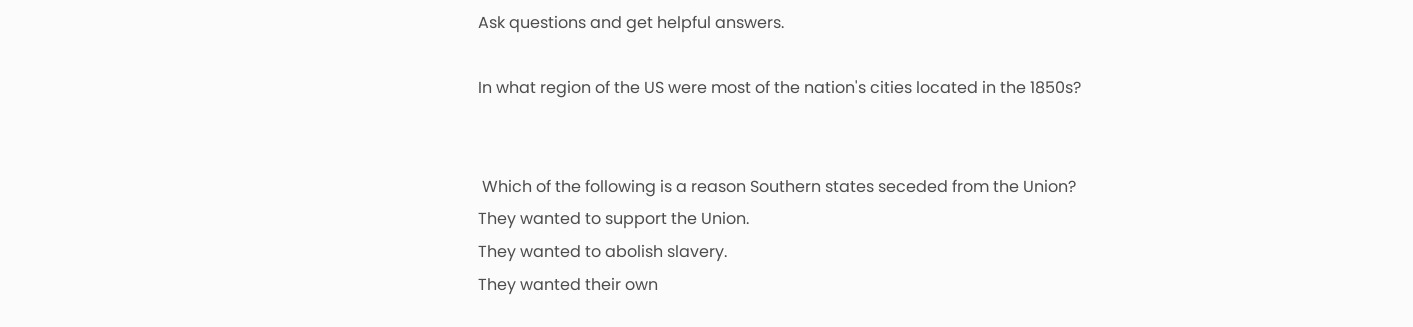Ask questions and get helpful answers.

In what region of the US were most of the nation's cities located in the 1850s?


 Which of the following is a reason Southern states seceded from the Union?
They wanted to support the Union.
They wanted to abolish slavery.
They wanted their own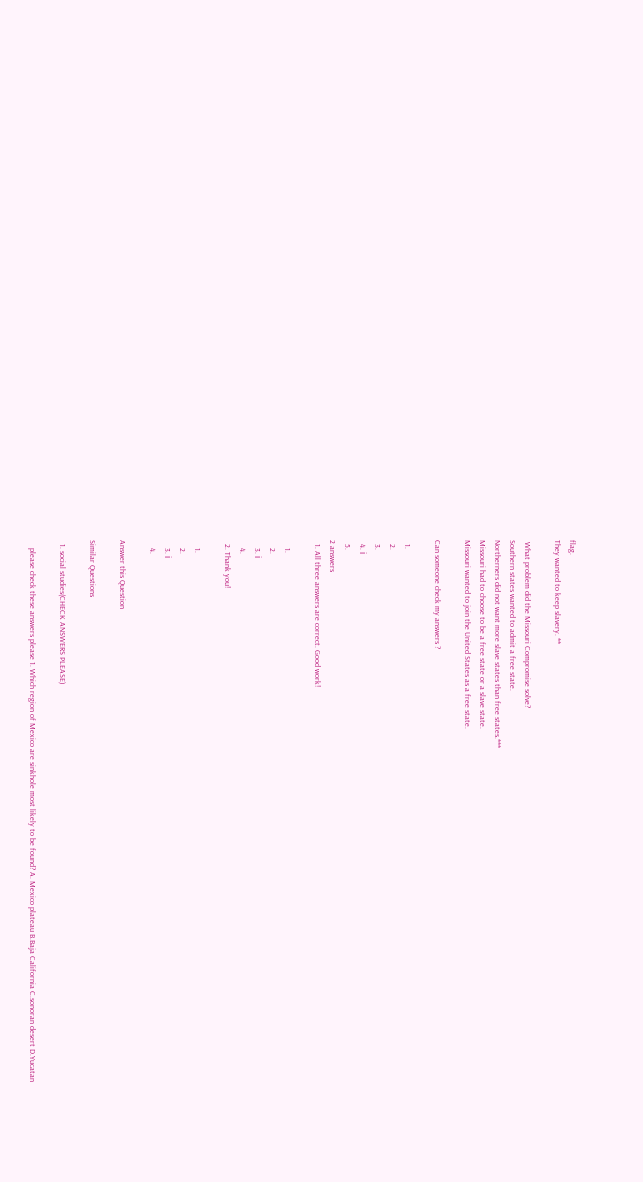flag.
They wanted to keep slavery. **

 What problem did the Missouri Compromise solve?
Southern states wanted to admit a free state.
Northerners did not want more slave states than free states.***
Missouri had to choose to be a free state or a slave state.
Missouri wanted to join the United States as a free state.

Can someone check my answers ?

  1.
  2.
  3.
  4. ℹ
  5.
2 answers
  1. All three answers are correct. Good work!

    1.
    2.
    3. ℹ
    4.
  2. Thank you!

    1.
    2.
    3. ℹ
    4.

Answer this Question

Similar Questions

  1. social studies(CHECK ANSWERS PLEASE)

    please check these answers please 1. Which region of Mexico are sinkhole most likely to be found? A. Mexico plateau B.Baja California C.sonoran desert D.Yucatan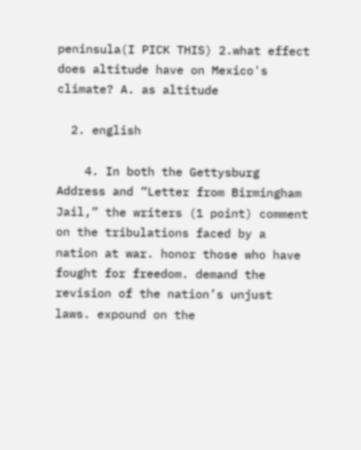peninsula(I PICK THIS) 2.what effect does altitude have on Mexico's climate? A. as altitude

  2. english

    4. In both the Gettysburg Address and “Letter from Birmingham Jail,” the writers (1 point) comment on the tribulations faced by a nation at war. honor those who have fought for freedom. demand the revision of the nation’s unjust laws. expound on the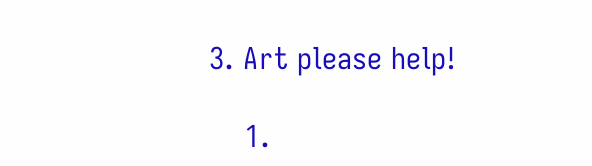3. Art please help!

    1.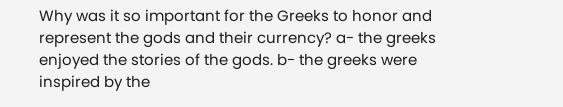Why was it so important for the Greeks to honor and represent the gods and their currency? a- the greeks enjoyed the stories of the gods. b- the greeks were inspired by the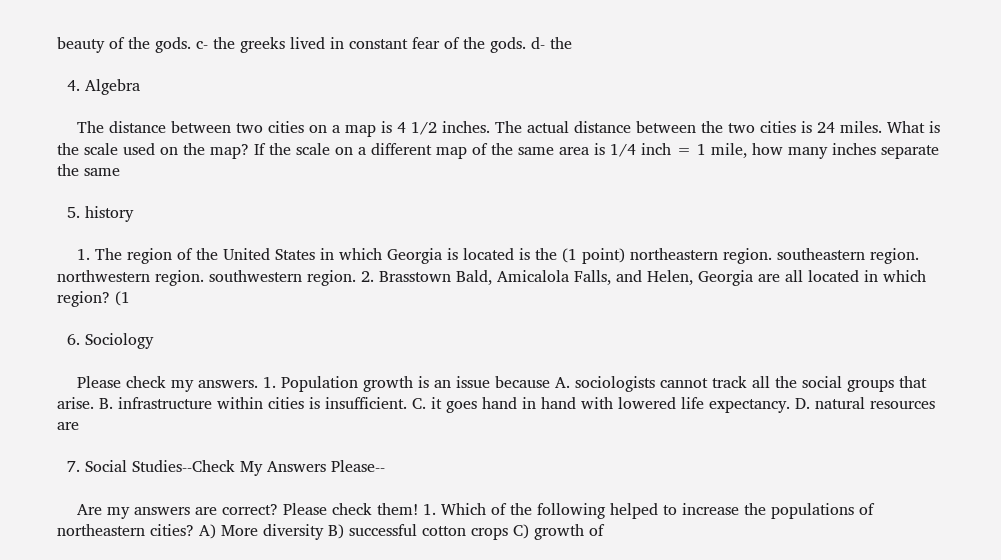beauty of the gods. c- the greeks lived in constant fear of the gods. d- the

  4. Algebra

    The distance between two cities on a map is 4 1/2 inches. The actual distance between the two cities is 24 miles. What is the scale used on the map? If the scale on a different map of the same area is 1/4 inch = 1 mile, how many inches separate the same

  5. history

    1. The region of the United States in which Georgia is located is the (1 point) northeastern region. southeastern region. northwestern region. southwestern region. 2. Brasstown Bald, Amicalola Falls, and Helen, Georgia are all located in which region? (1

  6. Sociology

    Please check my answers. 1. Population growth is an issue because A. sociologists cannot track all the social groups that arise. B. infrastructure within cities is insufficient. C. it goes hand in hand with lowered life expectancy. D. natural resources are

  7. Social Studies--Check My Answers Please--

    Are my answers are correct? Please check them! 1. Which of the following helped to increase the populations of northeastern cities? A) More diversity B) successful cotton crops C) growth of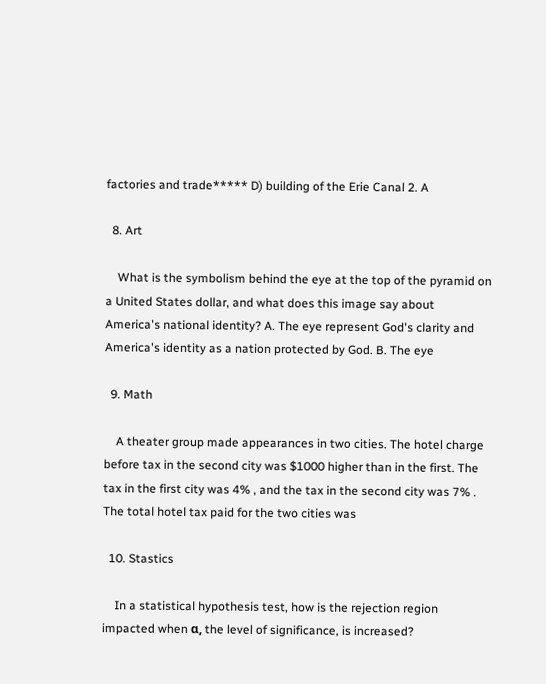factories and trade***** D) building of the Erie Canal 2. A

  8. Art

    What is the symbolism behind the eye at the top of the pyramid on a United States dollar, and what does this image say about America's national identity? A. The eye represent God's clarity and America's identity as a nation protected by God. B. The eye

  9. Math

    A theater group made appearances in two cities. The hotel charge before tax in the second city was $1000 higher than in the first. The tax in the first city was 4% , and the tax in the second city was 7% . The total hotel tax paid for the two cities was

  10. Stastics

    In a statistical hypothesis test, how is the rejection region impacted when α, the level of significance, is increased?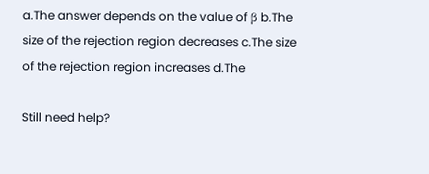a.The answer depends on the value of β b.The size of the rejection region decreases c.The size of the rejection region increases d.The

Still need help?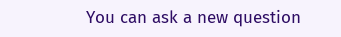You can ask a new question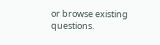or browse existing questions.